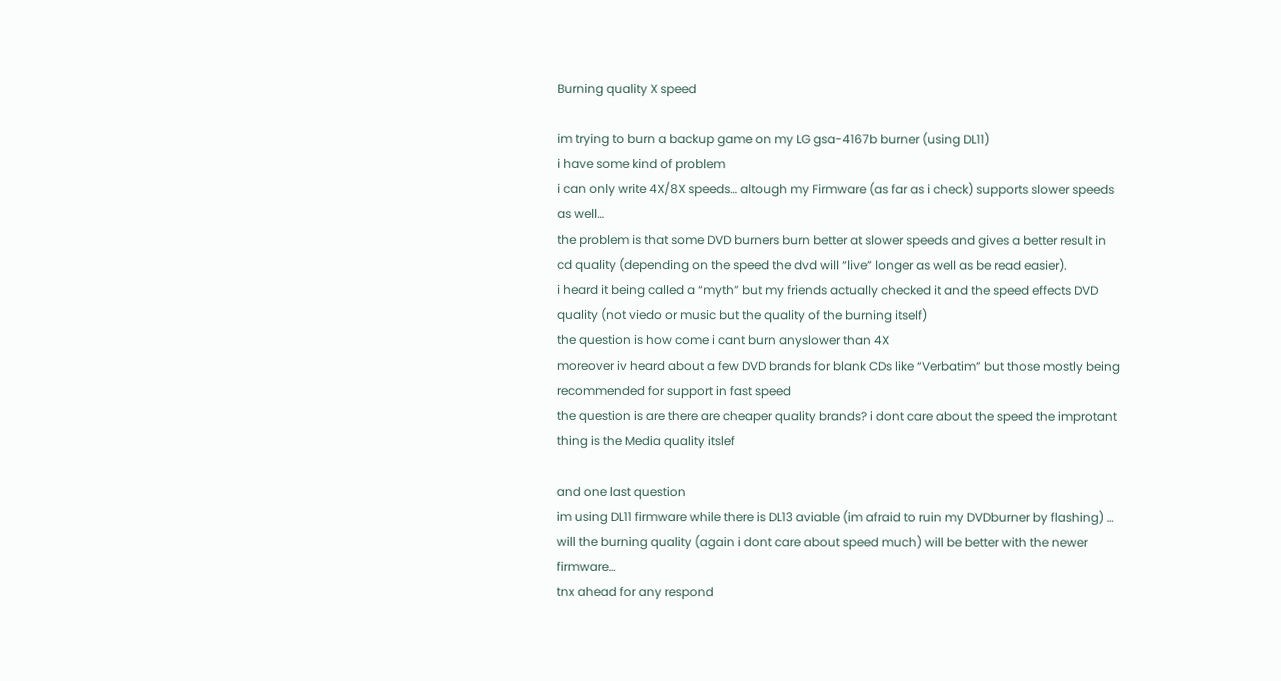Burning quality X speed

im trying to burn a backup game on my LG gsa-4167b burner (using DL11)
i have some kind of problem
i can only write 4X/8X speeds… altough my Firmware (as far as i check) supports slower speeds as well…
the problem is that some DVD burners burn better at slower speeds and gives a better result in cd quality (depending on the speed the dvd will “live” longer as well as be read easier).
i heard it being called a “myth” but my friends actually checked it and the speed effects DVD quality (not viedo or music but the quality of the burning itself)
the question is how come i cant burn anyslower than 4X
moreover iv heard about a few DVD brands for blank CDs like “Verbatim” but those mostly being recommended for support in fast speed
the question is are there are cheaper quality brands? i dont care about the speed the improtant thing is the Media quality itslef

and one last question
im using DL11 firmware while there is DL13 aviable (im afraid to ruin my DVDburner by flashing) … will the burning quality (again i dont care about speed much) will be better with the newer firmware…
tnx ahead for any respond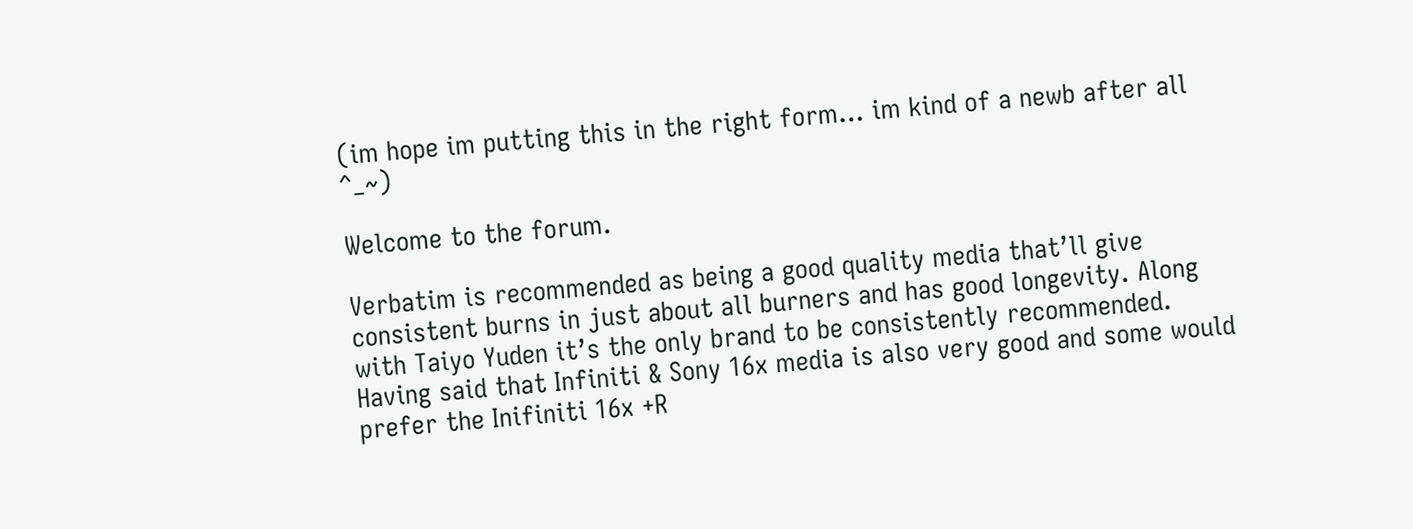(im hope im putting this in the right form… im kind of a newb after all ^_~)

Welcome to the forum.

Verbatim is recommended as being a good quality media that’ll give consistent burns in just about all burners and has good longevity. Along with Taiyo Yuden it’s the only brand to be consistently recommended.
Having said that Infiniti & Sony 16x media is also very good and some would prefer the Inifiniti 16x +R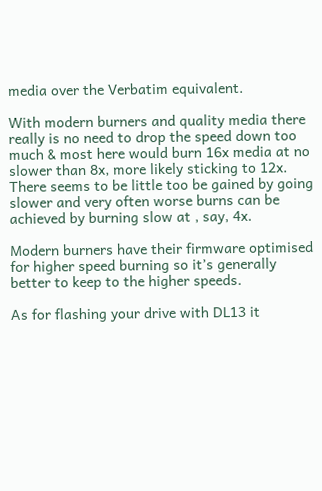media over the Verbatim equivalent.

With modern burners and quality media there really is no need to drop the speed down too much & most here would burn 16x media at no slower than 8x, more likely sticking to 12x. There seems to be little too be gained by going slower and very often worse burns can be achieved by burning slow at , say, 4x.

Modern burners have their firmware optimised for higher speed burning so it’s generally better to keep to the higher speeds.

As for flashing your drive with DL13 it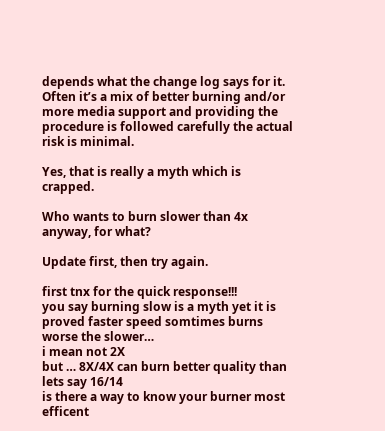depends what the change log says for it. Often it’s a mix of better burning and/or more media support and providing the procedure is followed carefully the actual risk is minimal.

Yes, that is really a myth which is crapped.

Who wants to burn slower than 4x anyway, for what?

Update first, then try again.

first tnx for the quick response!!!
you say burning slow is a myth yet it is proved faster speed somtimes burns worse the slower…
i mean not 2X
but … 8X/4X can burn better quality than lets say 16/14
is there a way to know your burner most efficent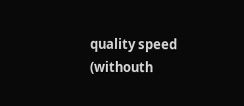quality speed (withouth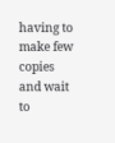having to make few copies and wait to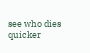see who dies quicker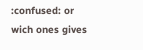:confused: or wich ones gives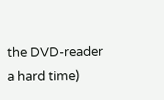the DVD-reader a hard time)